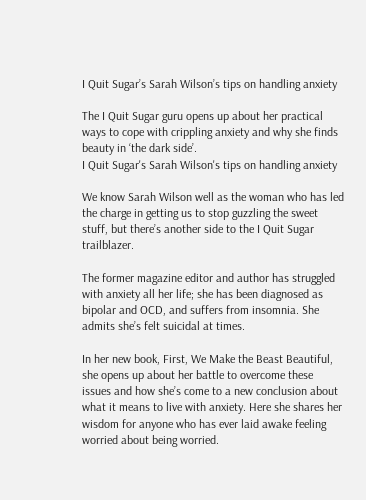I Quit Sugar’s Sarah Wilson’s tips on handling anxiety

The I Quit Sugar guru opens up about her practical ways to cope with crippling anxiety and why she finds beauty in ‘the dark side’.
I Quit Sugar's Sarah Wilson's tips on handling anxiety

We know Sarah Wilson well as the woman who has led the charge in getting us to stop guzzling the sweet stuff, but there’s another side to the I Quit Sugar trailblazer.

The former magazine editor and author has struggled with anxiety all her life; she has been diagnosed as bipolar and OCD, and suffers from insomnia. She admits she’s felt suicidal at times.

In her new book, First, We Make the Beast Beautiful, she opens up about her battle to overcome these issues and how she’s come to a new conclusion about what it means to live with anxiety. Here she shares her wisdom for anyone who has ever laid awake feeling worried about being worried.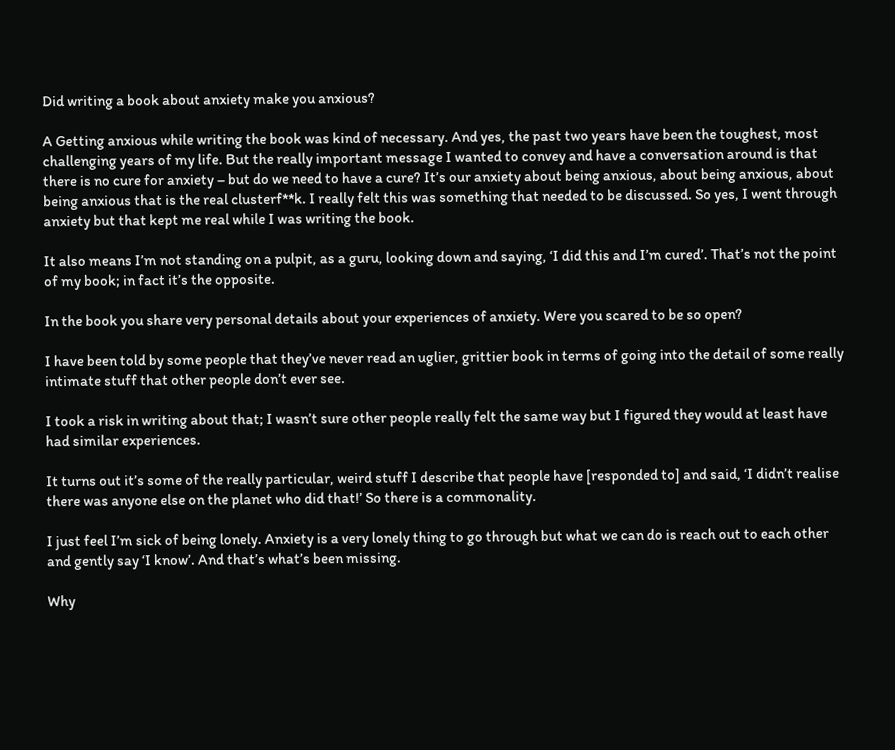Did writing a book about anxiety make you anxious?

A Getting anxious while writing the book was kind of necessary. And yes, the past two years have been the toughest, most challenging years of my life. But the really important message I wanted to convey and have a conversation around is that there is no cure for anxiety – but do we need to have a cure? It’s our anxiety about being anxious, about being anxious, about being anxious that is the real clusterf**k. I really felt this was something that needed to be discussed. So yes, I went through anxiety but that kept me real while I was writing the book.

It also means I’m not standing on a pulpit, as a guru, looking down and saying, ‘I did this and I’m cured’. That’s not the point of my book; in fact it’s the opposite.

In the book you share very personal details about your experiences of anxiety. Were you scared to be so open?

I have been told by some people that they’ve never read an uglier, grittier book in terms of going into the detail of some really intimate stuff that other people don’t ever see.

I took a risk in writing about that; I wasn’t sure other people really felt the same way but I figured they would at least have had similar experiences.

It turns out it’s some of the really particular, weird stuff I describe that people have [responded to] and said, ‘I didn’t realise there was anyone else on the planet who did that!’ So there is a commonality.

I just feel I’m sick of being lonely. Anxiety is a very lonely thing to go through but what we can do is reach out to each other and gently say ‘I know’. And that’s what’s been missing.

Why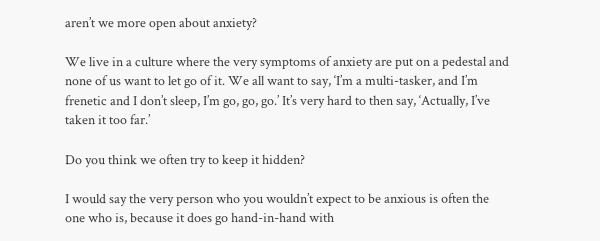aren’t we more open about anxiety?

We live in a culture where the very symptoms of anxiety are put on a pedestal and none of us want to let go of it. We all want to say, ‘I’m a multi-tasker, and I’m frenetic and I don’t sleep, I’m go, go, go.’ It’s very hard to then say, ‘Actually, I’ve taken it too far.’

Do you think we often try to keep it hidden?

I would say the very person who you wouldn’t expect to be anxious is often the one who is, because it does go hand-in-hand with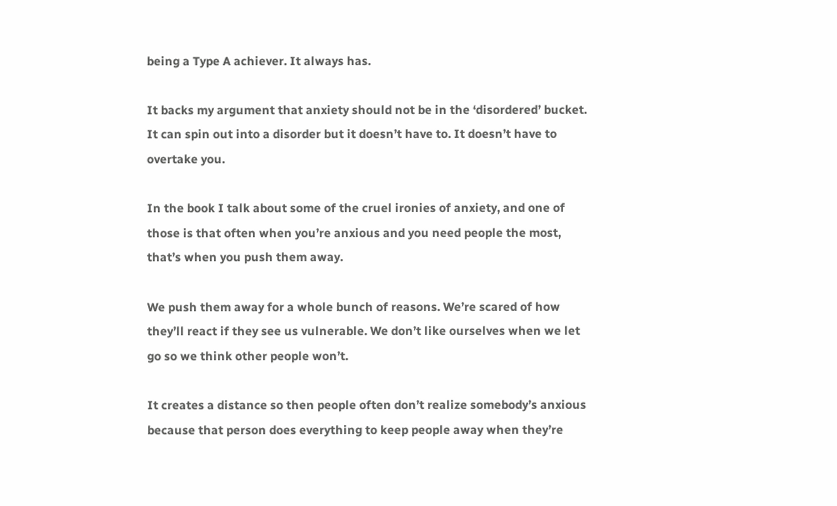being a Type A achiever. It always has.

It backs my argument that anxiety should not be in the ‘disordered’ bucket. It can spin out into a disorder but it doesn’t have to. It doesn’t have to overtake you.

In the book I talk about some of the cruel ironies of anxiety, and one of those is that often when you’re anxious and you need people the most, that’s when you push them away.

We push them away for a whole bunch of reasons. We’re scared of how they’ll react if they see us vulnerable. We don’t like ourselves when we let go so we think other people won’t.

It creates a distance so then people often don’t realize somebody’s anxious because that person does everything to keep people away when they’re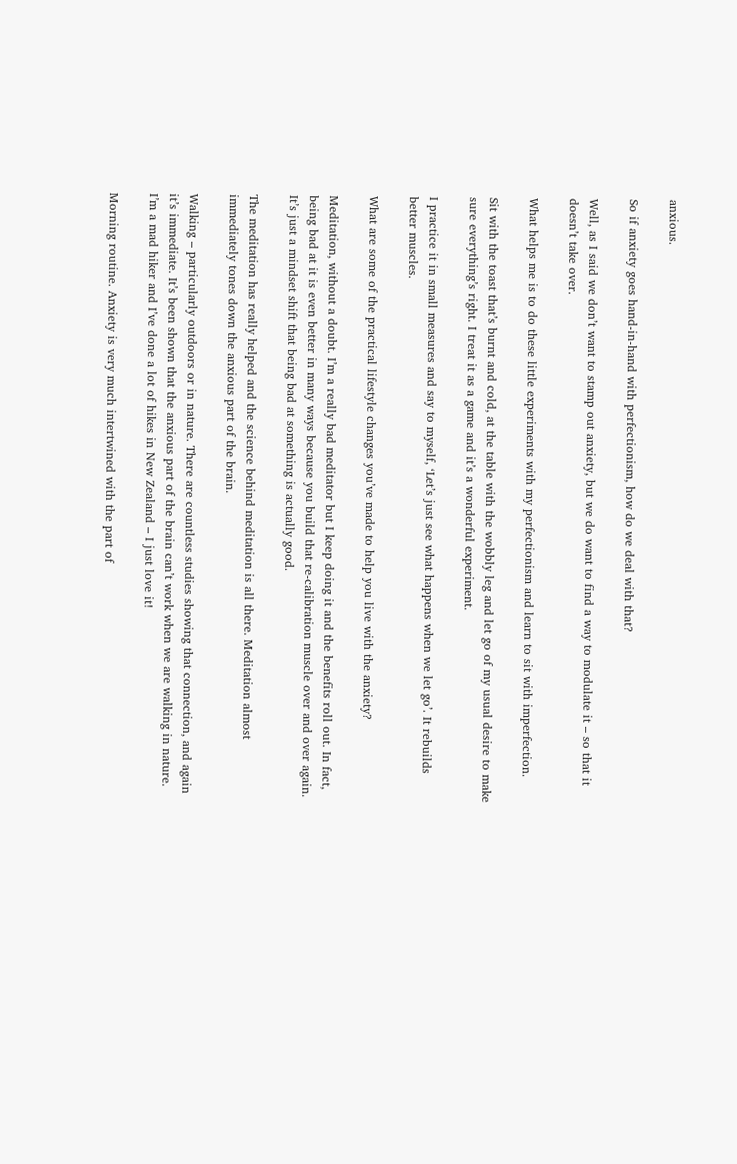anxious.

So if anxiety goes hand-in-hand with perfectionism, how do we deal with that?

Well, as I said we don’t want to stamp out anxiety, but we do want to find a way to modulate it – so that it doesn’t take over.

What helps me is to do these little experiments with my perfectionism and learn to sit with imperfection.

Sit with the toast that’s burnt and cold, at the table with the wobbly leg and let go of my usual desire to make sure everything’s right. I treat it as a game and it’s a wonderful experiment.

I practice it in small measures and say to myself, ‘Let’s just see what happens when we let go’. It rebuilds better muscles.

What are some of the practical lifestyle changes you’ve made to help you live with the anxiety?

Meditation, without a doubt. I’m a really bad meditator but I keep doing it and the benefits roll out. In fact, being bad at it is even better in many ways because you build that re-calibration muscle over and over again. It’s just a mindset shift that being bad at something is actually good.

The meditation has really helped and the science behind meditation is all there. Meditation almost immediately tones down the anxious part of the brain.

Walking – particularly outdoors or in nature. There are countless studies showing that connection, and again it’s immediate. It’s been shown that the anxious part of the brain can’t work when we are walking in nature. I’m a mad hiker and I’ve done a lot of hikes in New Zealand – I just love it!

Morning routine. Anxiety is very much intertwined with the part of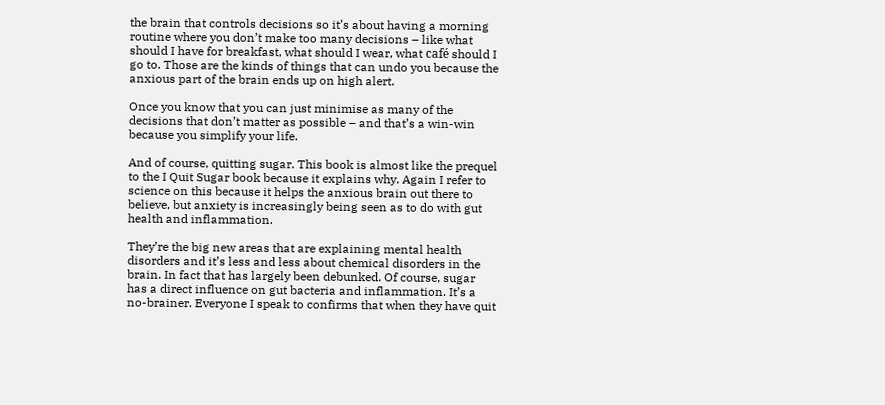the brain that controls decisions so it’s about having a morning routine where you don’t make too many decisions – like what should I have for breakfast, what should I wear, what café should I go to. Those are the kinds of things that can undo you because the anxious part of the brain ends up on high alert.

Once you know that you can just minimise as many of the decisions that don’t matter as possible – and that’s a win-win because you simplify your life.

And of course, quitting sugar. This book is almost like the prequel to the I Quit Sugar book because it explains why. Again I refer to science on this because it helps the anxious brain out there to believe, but anxiety is increasingly being seen as to do with gut health and inflammation.

They’re the big new areas that are explaining mental health disorders and it’s less and less about chemical disorders in the brain. In fact that has largely been debunked. Of course, sugar has a direct influence on gut bacteria and inflammation. It’s a no-brainer. Everyone I speak to confirms that when they have quit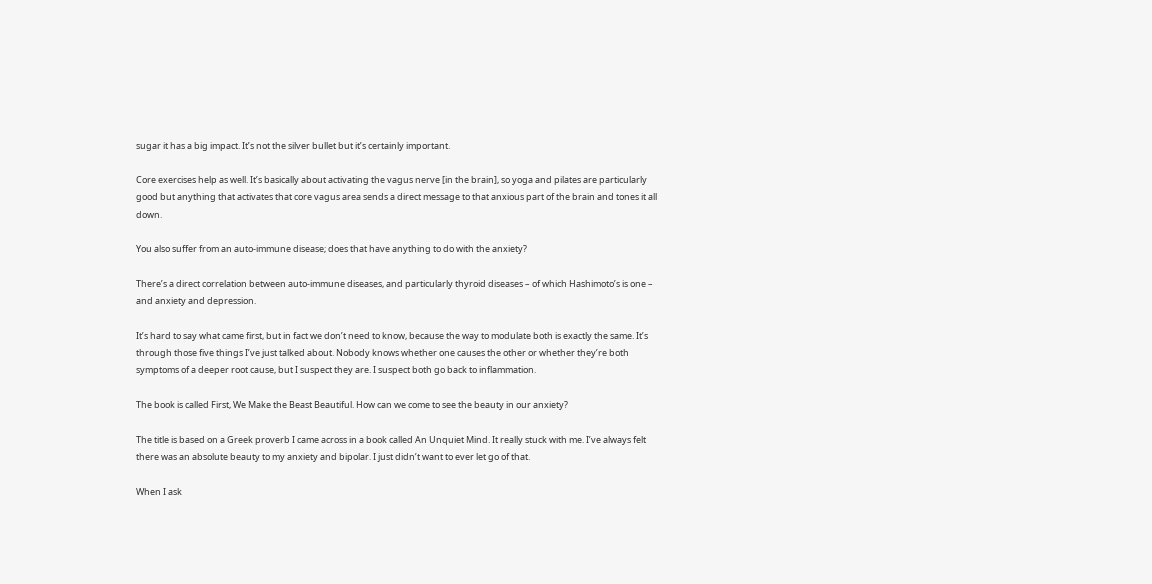sugar it has a big impact. It’s not the silver bullet but it’s certainly important.

Core exercises help as well. It’s basically about activating the vagus nerve [in the brain], so yoga and pilates are particularly good but anything that activates that core vagus area sends a direct message to that anxious part of the brain and tones it all down.

You also suffer from an auto-immune disease; does that have anything to do with the anxiety?

There’s a direct correlation between auto-immune diseases, and particularly thyroid diseases – of which Hashimoto’s is one – and anxiety and depression.

It’s hard to say what came first, but in fact we don’t need to know, because the way to modulate both is exactly the same. It’s through those five things I’ve just talked about. Nobody knows whether one causes the other or whether they’re both symptoms of a deeper root cause, but I suspect they are. I suspect both go back to inflammation.

The book is called First, We Make the Beast Beautiful. How can we come to see the beauty in our anxiety?

The title is based on a Greek proverb I came across in a book called An Unquiet Mind. It really stuck with me. I’ve always felt there was an absolute beauty to my anxiety and bipolar. I just didn’t want to ever let go of that.

When I ask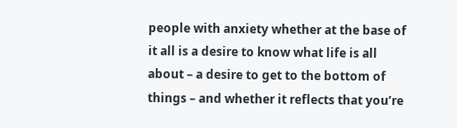people with anxiety whether at the base of it all is a desire to know what life is all about – a desire to get to the bottom of things – and whether it reflects that you’re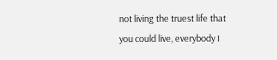not living the truest life that you could live, everybody I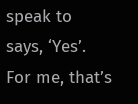speak to says, ‘Yes’. For me, that’s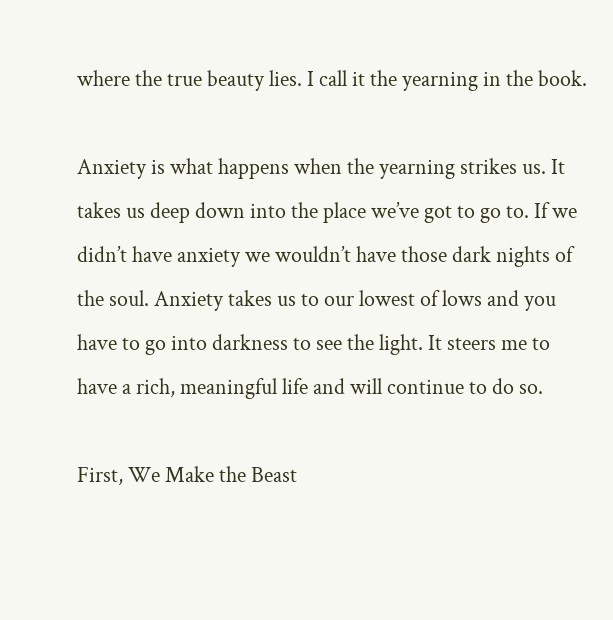where the true beauty lies. I call it the yearning in the book.

Anxiety is what happens when the yearning strikes us. It takes us deep down into the place we’ve got to go to. If we didn’t have anxiety we wouldn’t have those dark nights of the soul. Anxiety takes us to our lowest of lows and you have to go into darkness to see the light. It steers me to have a rich, meaningful life and will continue to do so.

First, We Make the Beast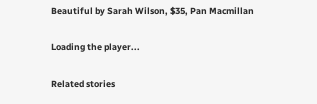Beautiful by Sarah Wilson, $35, Pan Macmillan

Loading the player...

Related stories